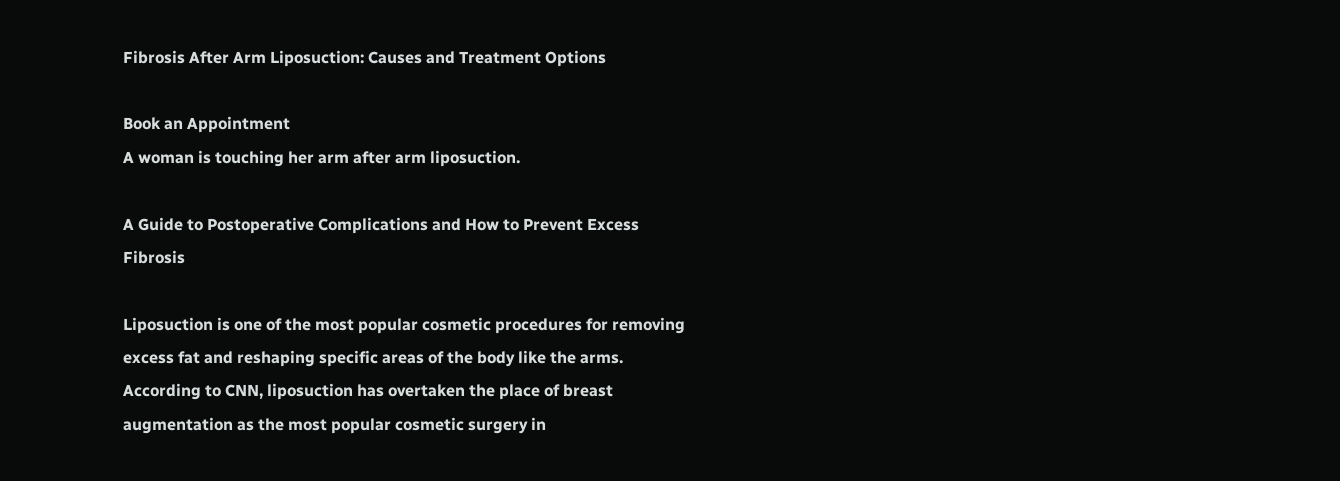Fibrosis After Arm Liposuction: Causes and Treatment Options

Book an Appointment
A woman is touching her arm after arm liposuction.

A Guide to Postoperative Complications and How to Prevent Excess Fibrosis

Liposuction is one of the most popular cosmetic procedures for removing excess fat and reshaping specific areas of the body like the arms. According to CNN, liposuction has overtaken the place of breast augmentation as the most popular cosmetic surgery in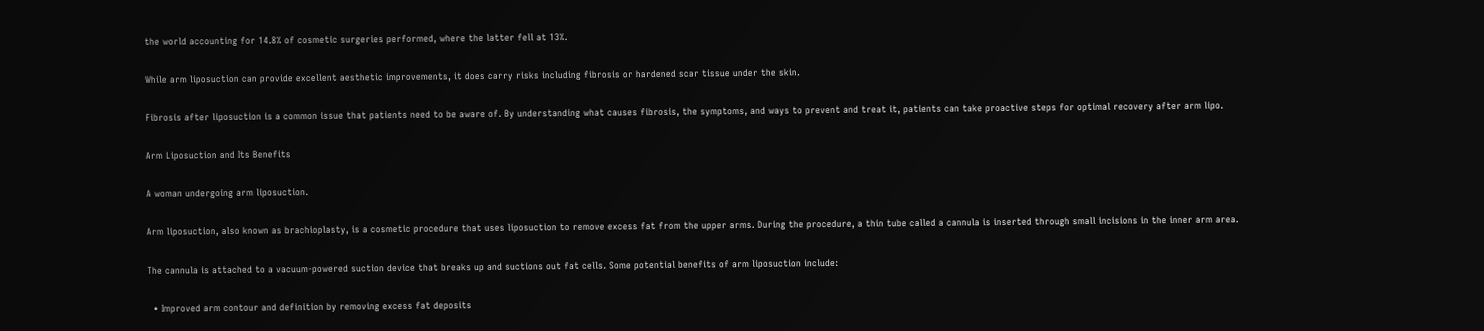the world accounting for 14.8% of cosmetic surgeries performed, where the latter fell at 13%.

While arm liposuction can provide excellent aesthetic improvements, it does carry risks including fibrosis or hardened scar tissue under the skin.

Fibrosis after liposuction is a common issue that patients need to be aware of. By understanding what causes fibrosis, the symptoms, and ways to prevent and treat it, patients can take proactive steps for optimal recovery after arm lipo.

Arm Liposuction and Its Benefits

A woman undergoing arm liposuction.

Arm liposuction, also known as brachioplasty, is a cosmetic procedure that uses liposuction to remove excess fat from the upper arms. During the procedure, a thin tube called a cannula is inserted through small incisions in the inner arm area.

The cannula is attached to a vacuum-powered suction device that breaks up and suctions out fat cells. Some potential benefits of arm liposuction include:

  • Improved arm contour and definition by removing excess fat deposits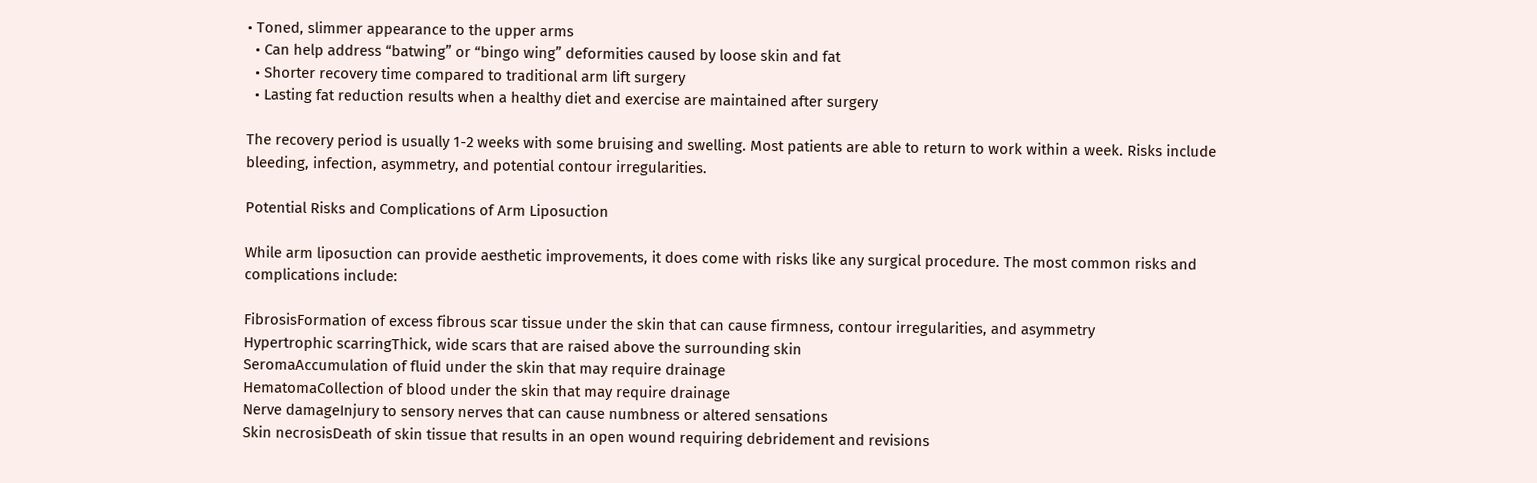• Toned, slimmer appearance to the upper arms
  • Can help address “batwing” or “bingo wing” deformities caused by loose skin and fat
  • Shorter recovery time compared to traditional arm lift surgery
  • Lasting fat reduction results when a healthy diet and exercise are maintained after surgery

The recovery period is usually 1-2 weeks with some bruising and swelling. Most patients are able to return to work within a week. Risks include bleeding, infection, asymmetry, and potential contour irregularities.

Potential Risks and Complications of Arm Liposuction

While arm liposuction can provide aesthetic improvements, it does come with risks like any surgical procedure. The most common risks and complications include:

FibrosisFormation of excess fibrous scar tissue under the skin that can cause firmness, contour irregularities, and asymmetry
Hypertrophic scarringThick, wide scars that are raised above the surrounding skin
SeromaAccumulation of fluid under the skin that may require drainage
HematomaCollection of blood under the skin that may require drainage
Nerve damageInjury to sensory nerves that can cause numbness or altered sensations
Skin necrosisDeath of skin tissue that results in an open wound requiring debridement and revisions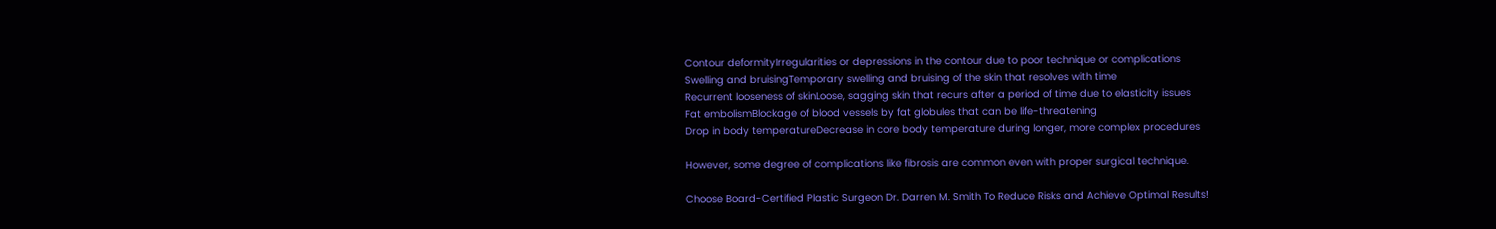Contour deformityIrregularities or depressions in the contour due to poor technique or complications
Swelling and bruisingTemporary swelling and bruising of the skin that resolves with time
Recurrent looseness of skinLoose, sagging skin that recurs after a period of time due to elasticity issues
Fat embolismBlockage of blood vessels by fat globules that can be life-threatening
Drop in body temperatureDecrease in core body temperature during longer, more complex procedures

However, some degree of complications like fibrosis are common even with proper surgical technique.

Choose Board-Certified Plastic Surgeon Dr. Darren M. Smith To Reduce Risks and Achieve Optimal Results!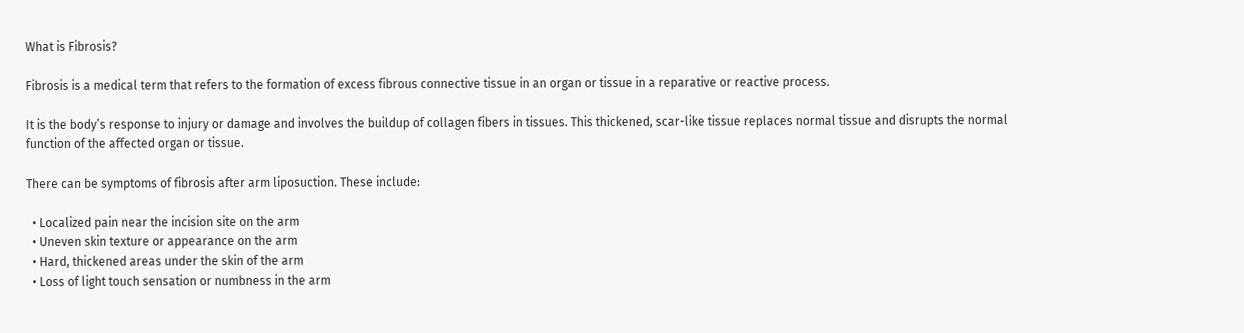What is Fibrosis?

Fibrosis is a medical term that refers to the formation of excess fibrous connective tissue in an organ or tissue in a reparative or reactive process.

It is the body’s response to injury or damage and involves the buildup of collagen fibers in tissues. This thickened, scar-like tissue replaces normal tissue and disrupts the normal function of the affected organ or tissue.

There can be symptoms of fibrosis after arm liposuction. These include:

  • Localized pain near the incision site on the arm
  • Uneven skin texture or appearance on the arm
  • Hard, thickened areas under the skin of the arm
  • Loss of light touch sensation or numbness in the arm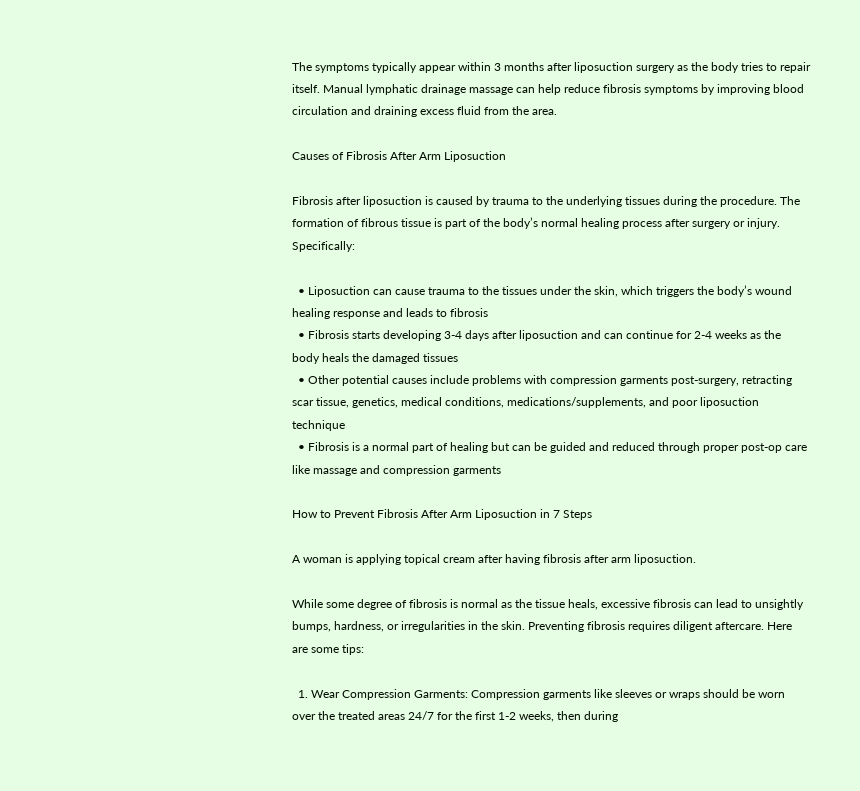The symptoms typically appear within 3 months after liposuction surgery as the body tries to repair itself. Manual lymphatic drainage massage can help reduce fibrosis symptoms by improving blood circulation and draining excess fluid from the area.

Causes of Fibrosis After Arm Liposuction

Fibrosis after liposuction is caused by trauma to the underlying tissues during the procedure. The formation of fibrous tissue is part of the body’s normal healing process after surgery or injury. Specifically:

  • Liposuction can cause trauma to the tissues under the skin, which triggers the body’s wound healing response and leads to fibrosis
  • Fibrosis starts developing 3-4 days after liposuction and can continue for 2-4 weeks as the body heals the damaged tissues
  • Other potential causes include problems with compression garments post-surgery, retracting scar tissue, genetics, medical conditions, medications/supplements, and poor liposuction technique
  • Fibrosis is a normal part of healing but can be guided and reduced through proper post-op care like massage and compression garments

How to Prevent Fibrosis After Arm Liposuction in 7 Steps

A woman is applying topical cream after having fibrosis after arm liposuction.

While some degree of fibrosis is normal as the tissue heals, excessive fibrosis can lead to unsightly bumps, hardness, or irregularities in the skin. Preventing fibrosis requires diligent aftercare. Here are some tips:

  1. Wear Compression Garments: Compression garments like sleeves or wraps should be worn over the treated areas 24/7 for the first 1-2 weeks, then during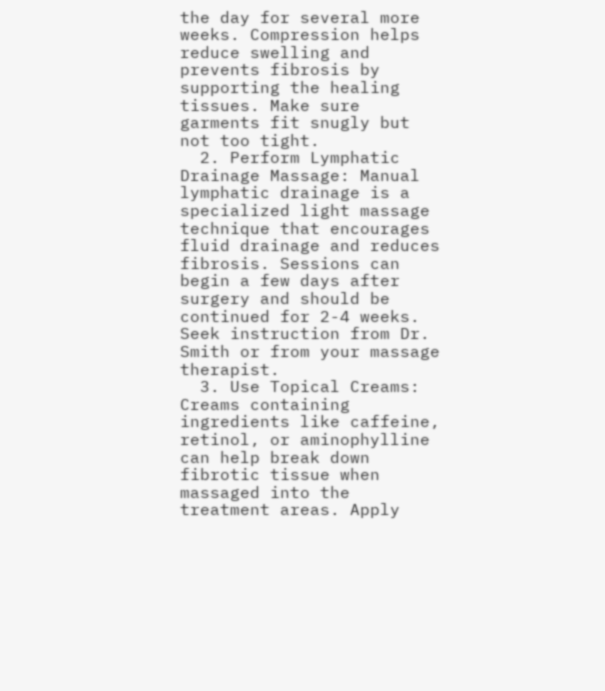the day for several more weeks. Compression helps reduce swelling and prevents fibrosis by supporting the healing tissues. Make sure garments fit snugly but not too tight.
  2. Perform Lymphatic Drainage Massage: Manual lymphatic drainage is a specialized light massage technique that encourages fluid drainage and reduces fibrosis. Sessions can begin a few days after surgery and should be continued for 2-4 weeks. Seek instruction from Dr. Smith or from your massage therapist.
  3. Use Topical Creams: Creams containing ingredients like caffeine, retinol, or aminophylline can help break down fibrotic tissue when massaged into the treatment areas. Apply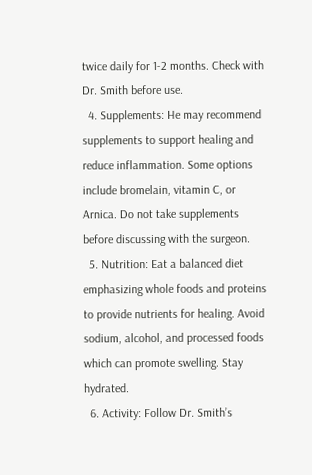twice daily for 1-2 months. Check with Dr. Smith before use.
  4. Supplements: He may recommend supplements to support healing and reduce inflammation. Some options include bromelain, vitamin C, or Arnica. Do not take supplements before discussing with the surgeon.
  5. Nutrition: Eat a balanced diet emphasizing whole foods and proteins to provide nutrients for healing. Avoid sodium, alcohol, and processed foods which can promote swelling. Stay hydrated.
  6. Activity: Follow Dr. Smith’s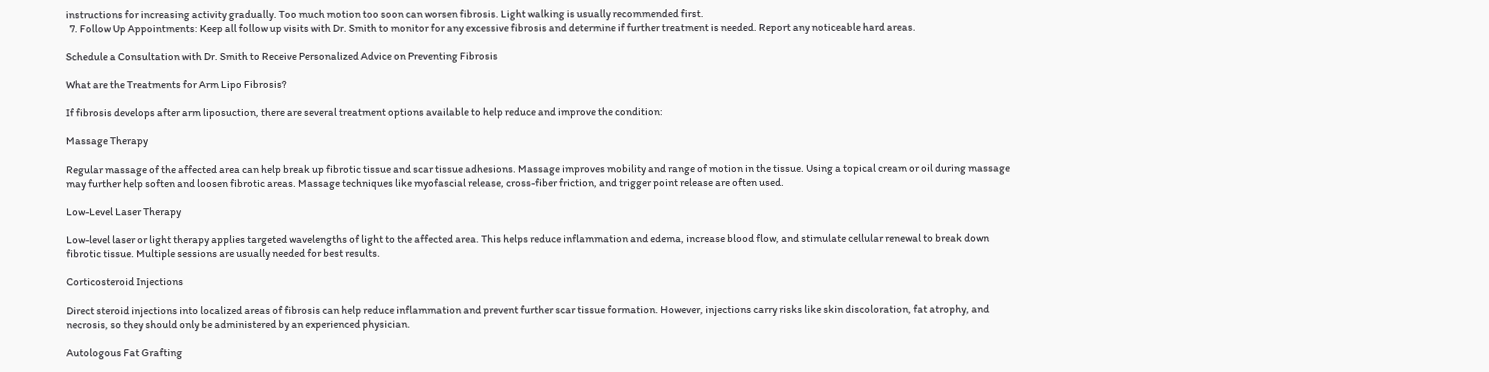instructions for increasing activity gradually. Too much motion too soon can worsen fibrosis. Light walking is usually recommended first.
  7. Follow Up Appointments: Keep all follow up visits with Dr. Smith to monitor for any excessive fibrosis and determine if further treatment is needed. Report any noticeable hard areas.

Schedule a Consultation with Dr. Smith to Receive Personalized Advice on Preventing Fibrosis

What are the Treatments for Arm Lipo Fibrosis?

If fibrosis develops after arm liposuction, there are several treatment options available to help reduce and improve the condition:

Massage Therapy

Regular massage of the affected area can help break up fibrotic tissue and scar tissue adhesions. Massage improves mobility and range of motion in the tissue. Using a topical cream or oil during massage may further help soften and loosen fibrotic areas. Massage techniques like myofascial release, cross-fiber friction, and trigger point release are often used.

Low-Level Laser Therapy

Low-level laser or light therapy applies targeted wavelengths of light to the affected area. This helps reduce inflammation and edema, increase blood flow, and stimulate cellular renewal to break down fibrotic tissue. Multiple sessions are usually needed for best results.

Corticosteroid Injections

Direct steroid injections into localized areas of fibrosis can help reduce inflammation and prevent further scar tissue formation. However, injections carry risks like skin discoloration, fat atrophy, and necrosis, so they should only be administered by an experienced physician.

Autologous Fat Grafting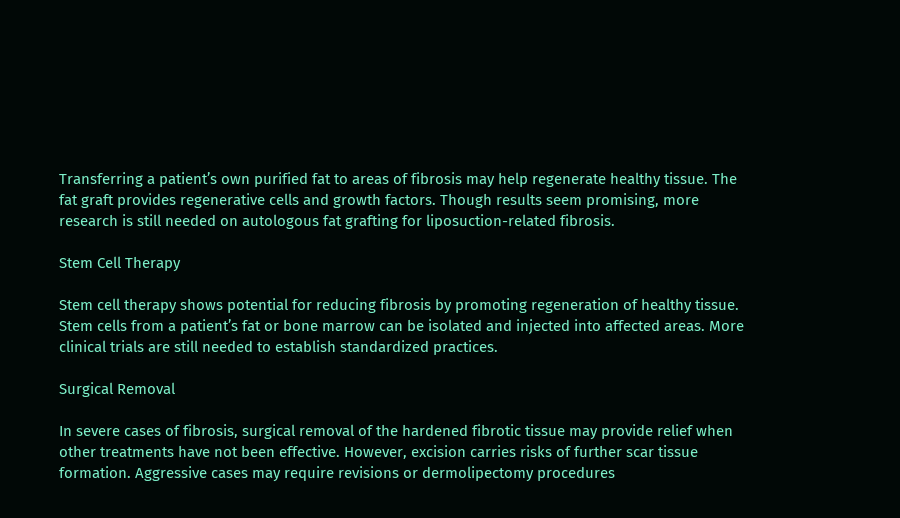Transferring a patient’s own purified fat to areas of fibrosis may help regenerate healthy tissue. The fat graft provides regenerative cells and growth factors. Though results seem promising, more research is still needed on autologous fat grafting for liposuction-related fibrosis.

Stem Cell Therapy

Stem cell therapy shows potential for reducing fibrosis by promoting regeneration of healthy tissue. Stem cells from a patient’s fat or bone marrow can be isolated and injected into affected areas. More clinical trials are still needed to establish standardized practices.

Surgical Removal

In severe cases of fibrosis, surgical removal of the hardened fibrotic tissue may provide relief when other treatments have not been effective. However, excision carries risks of further scar tissue formation. Aggressive cases may require revisions or dermolipectomy procedures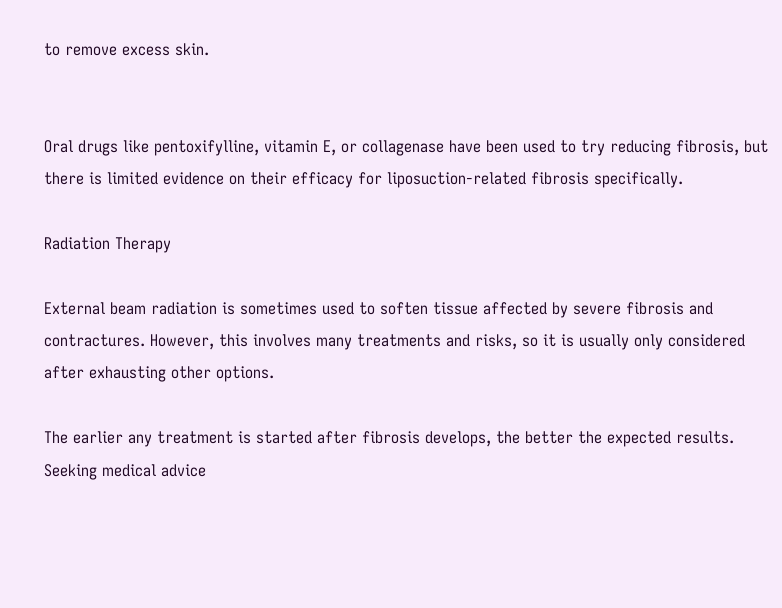to remove excess skin.


Oral drugs like pentoxifylline, vitamin E, or collagenase have been used to try reducing fibrosis, but there is limited evidence on their efficacy for liposuction-related fibrosis specifically.

Radiation Therapy

External beam radiation is sometimes used to soften tissue affected by severe fibrosis and contractures. However, this involves many treatments and risks, so it is usually only considered after exhausting other options.

The earlier any treatment is started after fibrosis develops, the better the expected results. Seeking medical advice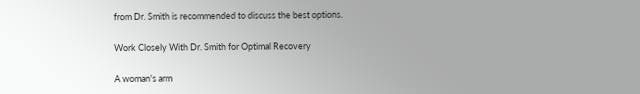from Dr. Smith is recommended to discuss the best options.

Work Closely With Dr. Smith for Optimal Recovery

A woman's arm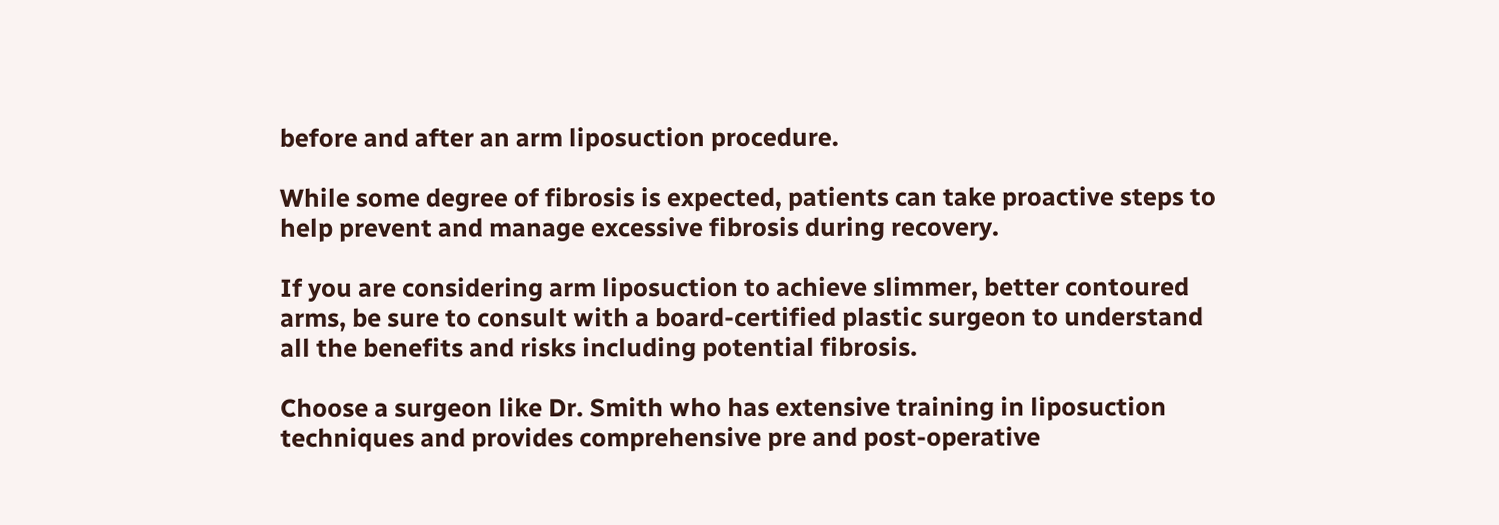before and after an arm liposuction procedure.

While some degree of fibrosis is expected, patients can take proactive steps to help prevent and manage excessive fibrosis during recovery.

If you are considering arm liposuction to achieve slimmer, better contoured arms, be sure to consult with a board-certified plastic surgeon to understand all the benefits and risks including potential fibrosis.

Choose a surgeon like Dr. Smith who has extensive training in liposuction techniques and provides comprehensive pre and post-operative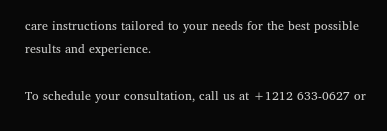care instructions tailored to your needs for the best possible results and experience.

To schedule your consultation, call us at +1212 633-0627 or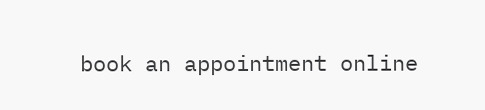book an appointment online